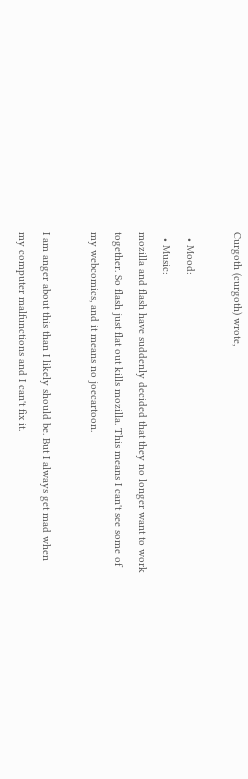Curgoth (curgoth) wrote,

  • Mood:
  • Music:
mozilla and flash have suddenly decided that they no longer want to work together. So flash just flat out kills mozilla. This means I can't see some of my webcomics, and it means no joecartoon.

I am anger about this than I likely should be. But I always get mad when my computer malfunctions and I can't fix it.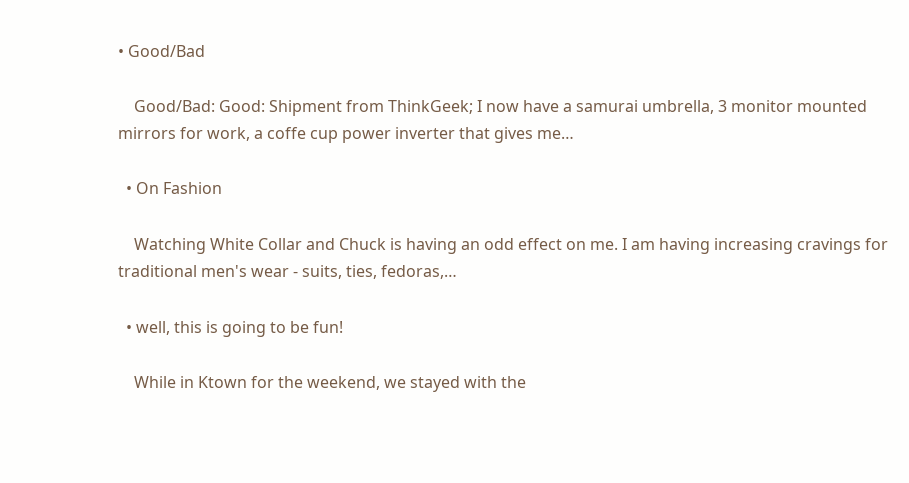• Good/Bad

    Good/Bad: Good: Shipment from ThinkGeek; I now have a samurai umbrella, 3 monitor mounted mirrors for work, a coffe cup power inverter that gives me…

  • On Fashion

    Watching White Collar and Chuck is having an odd effect on me. I am having increasing cravings for traditional men's wear - suits, ties, fedoras,…

  • well, this is going to be fun!

    While in Ktown for the weekend, we stayed with the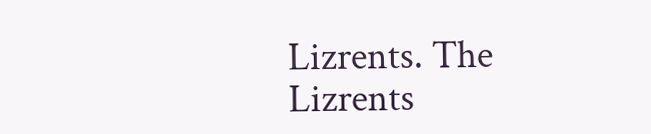Lizrents. The Lizrents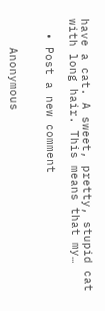have a cat. A sweet, pretty, stupid cat with long hair. This means that my…

  • Post a new comment


    Anonymous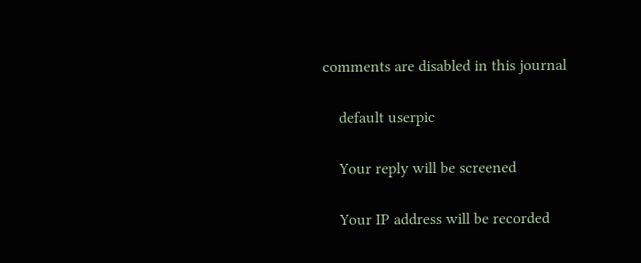comments are disabled in this journal

    default userpic

    Your reply will be screened

    Your IP address will be recorded